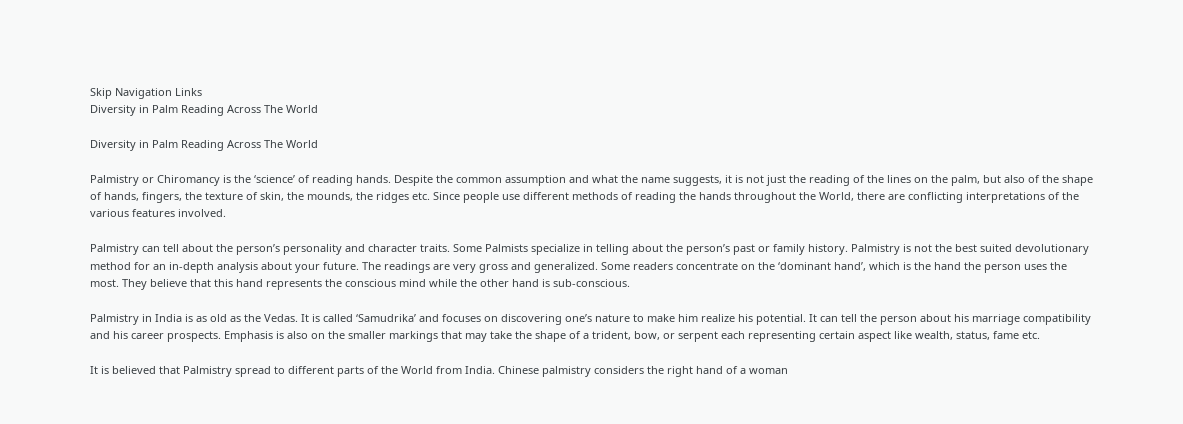Skip Navigation Links
Diversity in Palm Reading Across The World

Diversity in Palm Reading Across The World

Palmistry or Chiromancy is the ‘science’ of reading hands. Despite the common assumption and what the name suggests, it is not just the reading of the lines on the palm, but also of the shape of hands, fingers, the texture of skin, the mounds, the ridges etc. Since people use different methods of reading the hands throughout the World, there are conflicting interpretations of the various features involved.

Palmistry can tell about the person’s personality and character traits. Some Palmists specialize in telling about the person’s past or family history. Palmistry is not the best suited devolutionary method for an in-depth analysis about your future. The readings are very gross and generalized. Some readers concentrate on the ‘dominant hand’, which is the hand the person uses the most. They believe that this hand represents the conscious mind while the other hand is sub-conscious.

Palmistry in India is as old as the Vedas. It is called ‘Samudrika’ and focuses on discovering one’s nature to make him realize his potential. It can tell the person about his marriage compatibility and his career prospects. Emphasis is also on the smaller markings that may take the shape of a trident, bow, or serpent each representing certain aspect like wealth, status, fame etc.

It is believed that Palmistry spread to different parts of the World from India. Chinese palmistry considers the right hand of a woman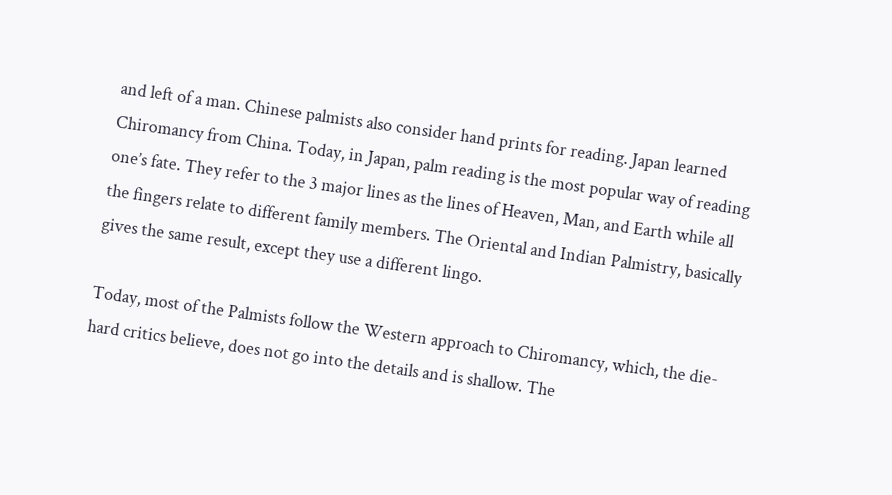and left of a man. Chinese palmists also consider hand prints for reading. Japan learned Chiromancy from China. Today, in Japan, palm reading is the most popular way of reading one’s fate. They refer to the 3 major lines as the lines of Heaven, Man, and Earth while all the fingers relate to different family members. The Oriental and Indian Palmistry, basically gives the same result, except they use a different lingo.

Today, most of the Palmists follow the Western approach to Chiromancy, which, the die-hard critics believe, does not go into the details and is shallow. The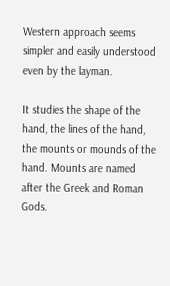Western approach seems simpler and easily understood even by the layman.

It studies the shape of the hand, the lines of the hand, the mounts or mounds of the hand. Mounts are named after the Greek and Roman Gods.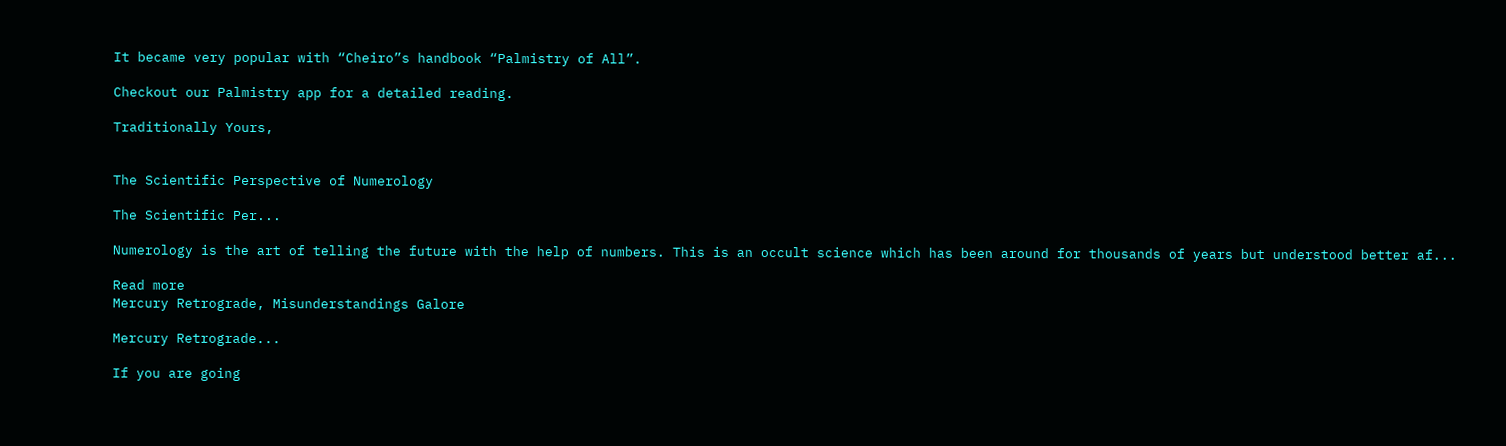It became very popular with “Cheiro”s handbook “Palmistry of All”.

Checkout our Palmistry app for a detailed reading.

Traditionally Yours,


The Scientific Perspective of Numerology

The Scientific Per...

Numerology is the art of telling the future with the help of numbers. This is an occult science which has been around for thousands of years but understood better af...

Read more
Mercury Retrograde, Misunderstandings Galore

Mercury Retrograde...

If you are going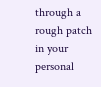through a rough patch in your personal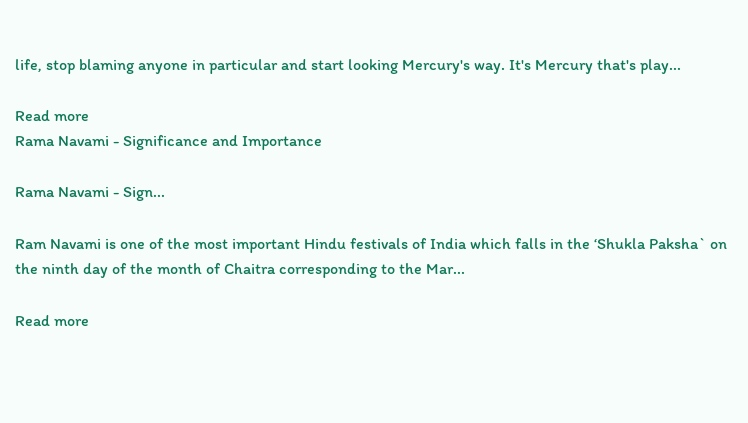life, stop blaming anyone in particular and start looking Mercury's way. It's Mercury that's play...

Read more
Rama Navami - Significance and Importance

Rama Navami - Sign...

Ram Navami is one of the most important Hindu festivals of India which falls in the ‘Shukla Paksha` on the ninth day of the month of Chaitra corresponding to the Mar...

Read more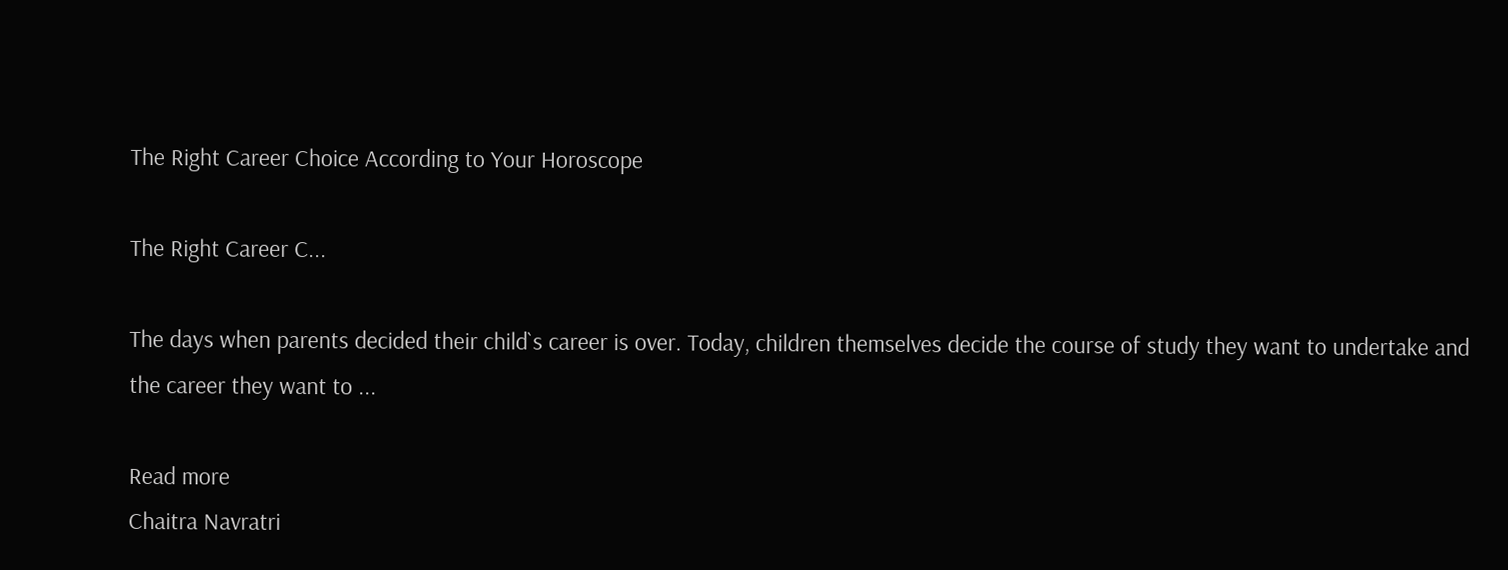The Right Career Choice According to Your Horoscope

The Right Career C...

The days when parents decided their child`s career is over. Today, children themselves decide the course of study they want to undertake and the career they want to ...

Read more
Chaitra Navratri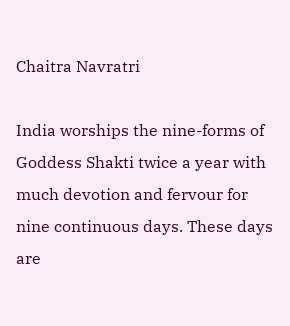Chaitra Navratri

India worships the nine-forms of Goddess Shakti twice a year with much devotion and fervour for nine continuous days. These days are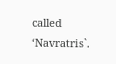called ‘Navratris`.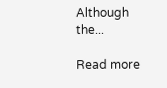Although the...

Read more